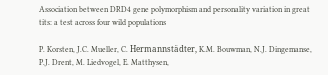Association between DRD4 gene polymorphism and personality variation in great tits: a test across four wild populations

P. Korsten, J.C. Mueller, C. Hermannstädter, K.M. Bouwman, N.J. Dingemanse, P.J. Drent, M. Liedvogel, E. Matthysen,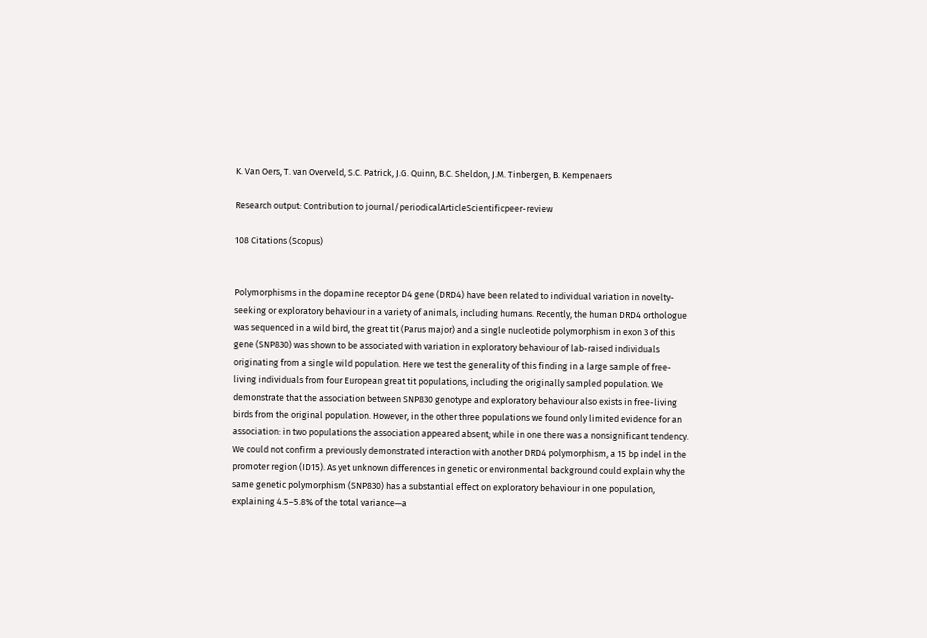K. Van Oers, T. van Overveld, S.C. Patrick, J.G. Quinn, B.C. Sheldon, J.M. Tinbergen, B. Kempenaers

Research output: Contribution to journal/periodicalArticleScientificpeer-review

108 Citations (Scopus)


Polymorphisms in the dopamine receptor D4 gene (DRD4) have been related to individual variation in novelty-seeking or exploratory behaviour in a variety of animals, including humans. Recently, the human DRD4 orthologue was sequenced in a wild bird, the great tit (Parus major) and a single nucleotide polymorphism in exon 3 of this gene (SNP830) was shown to be associated with variation in exploratory behaviour of lab-raised individuals originating from a single wild population. Here we test the generality of this finding in a large sample of free-living individuals from four European great tit populations, including the originally sampled population. We demonstrate that the association between SNP830 genotype and exploratory behaviour also exists in free-living birds from the original population. However, in the other three populations we found only limited evidence for an association: in two populations the association appeared absent; while in one there was a nonsignificant tendency. We could not confirm a previously demonstrated interaction with another DRD4 polymorphism, a 15 bp indel in the promoter region (ID15). As yet unknown differences in genetic or environmental background could explain why the same genetic polymorphism (SNP830) has a substantial effect on exploratory behaviour in one population, explaining 4.5–5.8% of the total variance—a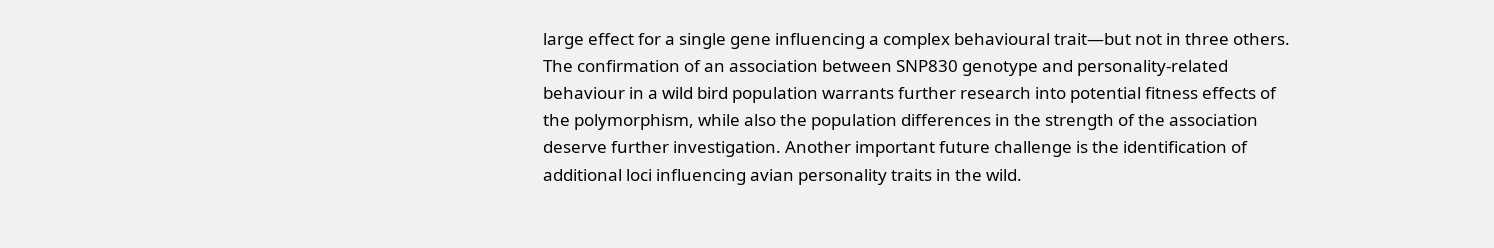large effect for a single gene influencing a complex behavioural trait—but not in three others. The confirmation of an association between SNP830 genotype and personality-related behaviour in a wild bird population warrants further research into potential fitness effects of the polymorphism, while also the population differences in the strength of the association deserve further investigation. Another important future challenge is the identification of additional loci influencing avian personality traits in the wild.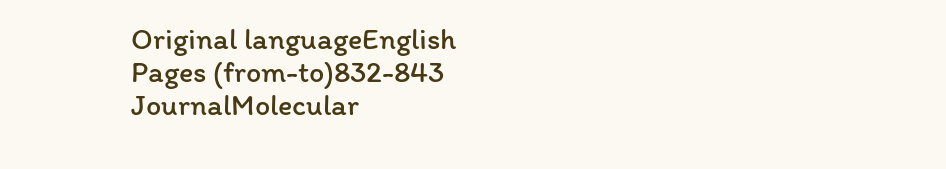Original languageEnglish
Pages (from-to)832-843
JournalMolecular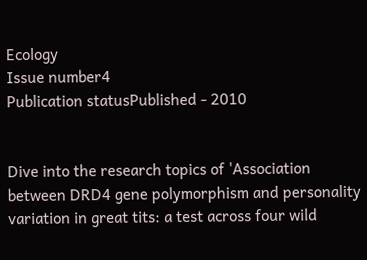Ecology
Issue number4
Publication statusPublished - 2010


Dive into the research topics of 'Association between DRD4 gene polymorphism and personality variation in great tits: a test across four wild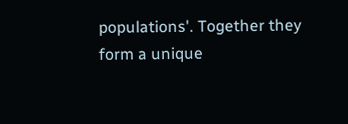populations'. Together they form a unique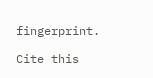fingerprint.

Cite this